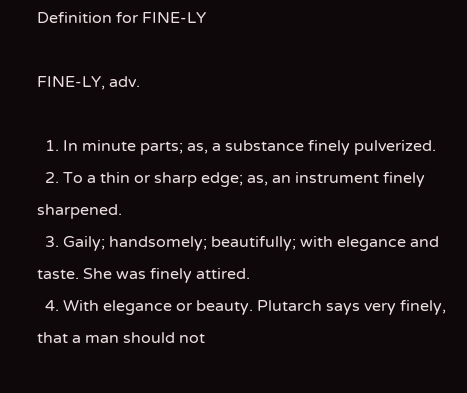Definition for FINE-LY

FINE-LY, adv.

  1. In minute parts; as, a substance finely pulverized.
  2. To a thin or sharp edge; as, an instrument finely sharpened.
  3. Gaily; handsomely; beautifully; with elegance and taste. She was finely attired.
  4. With elegance or beauty. Plutarch says very finely, that a man should not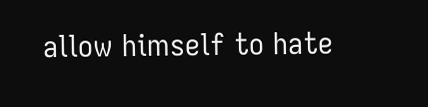allow himself to hate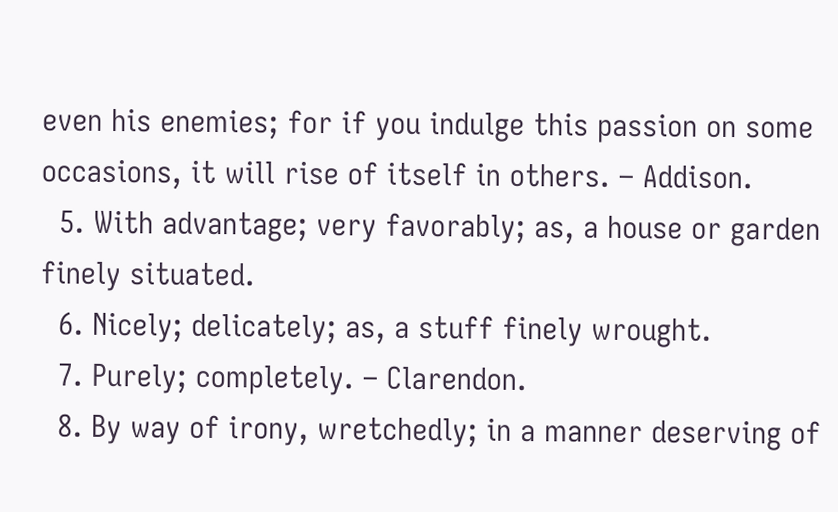even his enemies; for if you indulge this passion on some occasions, it will rise of itself in others. – Addison.
  5. With advantage; very favorably; as, a house or garden finely situated.
  6. Nicely; delicately; as, a stuff finely wrought.
  7. Purely; completely. – Clarendon.
  8. By way of irony, wretchedly; in a manner deserving of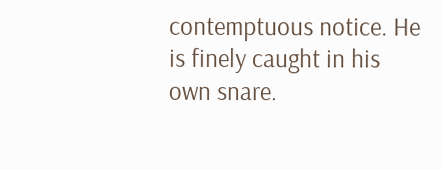contemptuous notice. He is finely caught in his own snare.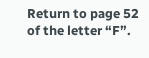Return to page 52 of the letter “F”.